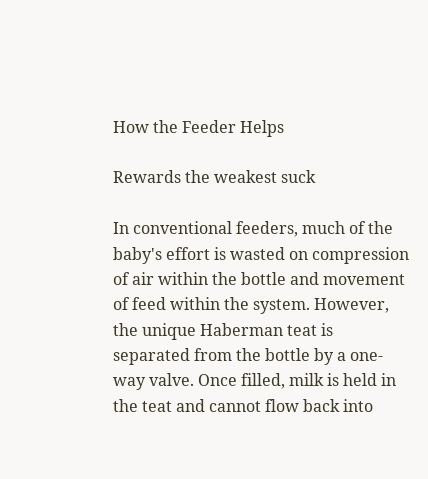How the Feeder Helps

Rewards the weakest suck

In conventional feeders, much of the baby's effort is wasted on compression of air within the bottle and movement of feed within the system. However, the unique Haberman teat is separated from the bottle by a one-way valve. Once filled, milk is held in the teat and cannot flow back into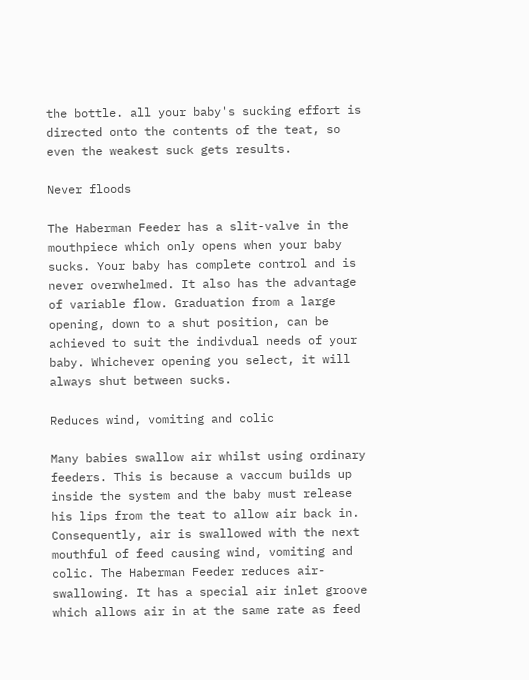the bottle. all your baby's sucking effort is directed onto the contents of the teat, so even the weakest suck gets results.

Never floods

The Haberman Feeder has a slit-valve in the mouthpiece which only opens when your baby sucks. Your baby has complete control and is never overwhelmed. It also has the advantage of variable flow. Graduation from a large opening, down to a shut position, can be achieved to suit the indivdual needs of your baby. Whichever opening you select, it will always shut between sucks.

Reduces wind, vomiting and colic

Many babies swallow air whilst using ordinary feeders. This is because a vaccum builds up inside the system and the baby must release his lips from the teat to allow air back in. Consequently, air is swallowed with the next mouthful of feed causing wind, vomiting and colic. The Haberman Feeder reduces air-swallowing. It has a special air inlet groove which allows air in at the same rate as feed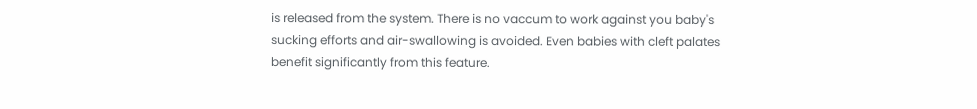is released from the system. There is no vaccum to work against you baby's sucking efforts and air-swallowing is avoided. Even babies with cleft palates benefit significantly from this feature.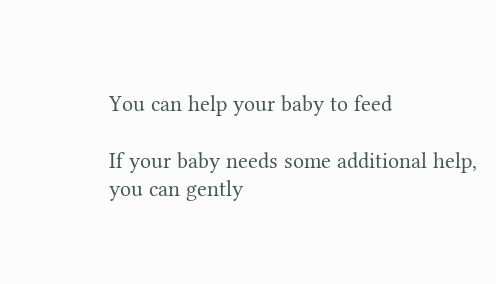You can help your baby to feed

If your baby needs some additional help, you can gently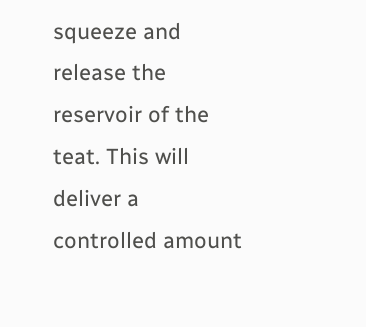squeeze and release the reservoir of the teat. This will deliver a controlled amount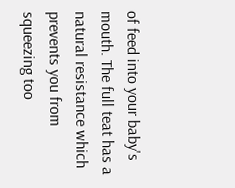of feed into your baby's mouth. The full teat has a natural resistance which prevents you from squeezing too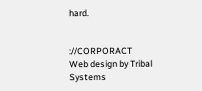hard.


://CORPORACT       Web design by Tribal Systems